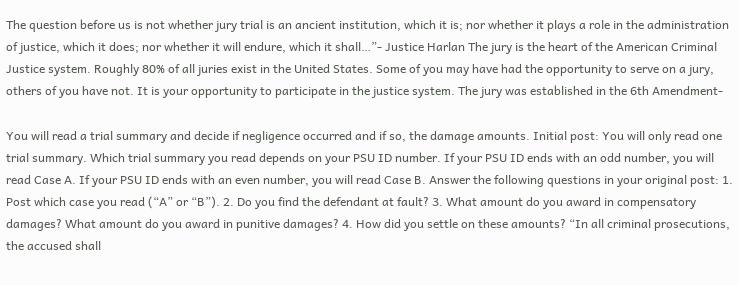The question before us is not whether jury trial is an ancient institution, which it is; nor whether it plays a role in the administration of justice, which it does; nor whether it will endure, which it shall…”- Justice Harlan The jury is the heart of the American Criminal Justice system. Roughly 80% of all juries exist in the United States. Some of you may have had the opportunity to serve on a jury, others of you have not. It is your opportunity to participate in the justice system. The jury was established in the 6th Amendment-

You will read a trial summary and decide if negligence occurred and if so, the damage amounts. Initial post: You will only read one trial summary. Which trial summary you read depends on your PSU ID number. If your PSU ID ends with an odd number, you will read Case A. If your PSU ID ends with an even number, you will read Case B. Answer the following questions in your original post: 1. Post which case you read (“A” or “B”). 2. Do you find the defendant at fault? 3. What amount do you award in compensatory damages? What amount do you award in punitive damages? 4. How did you settle on these amounts? “In all criminal prosecutions, the accused shall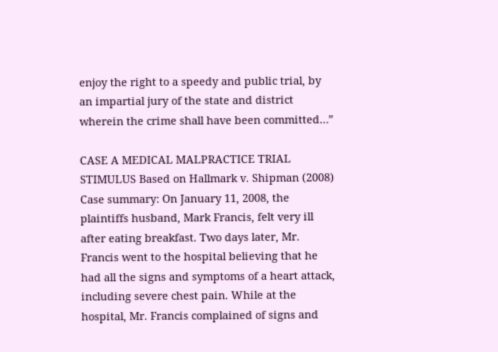enjoy the right to a speedy and public trial, by an impartial jury of the state and district wherein the crime shall have been committed…”

CASE A MEDICAL MALPRACTICE TRIAL STIMULUS Based on Hallmark v. Shipman (2008) Case summary: On January 11, 2008, the plaintiffs husband, Mark Francis, felt very ill after eating breakfast. Two days later, Mr. Francis went to the hospital believing that he had all the signs and symptoms of a heart attack, including severe chest pain. While at the hospital, Mr. Francis complained of signs and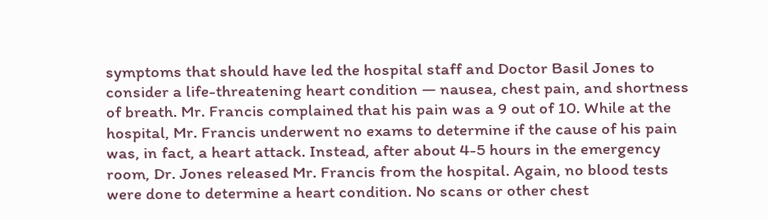symptoms that should have led the hospital staff and Doctor Basil Jones to consider a life-threatening heart condition — nausea, chest pain, and shortness of breath. Mr. Francis complained that his pain was a 9 out of 10. While at the hospital, Mr. Francis underwent no exams to determine if the cause of his pain was, in fact, a heart attack. Instead, after about 4-5 hours in the emergency room, Dr. Jones released Mr. Francis from the hospital. Again, no blood tests were done to determine a heart condition. No scans or other chest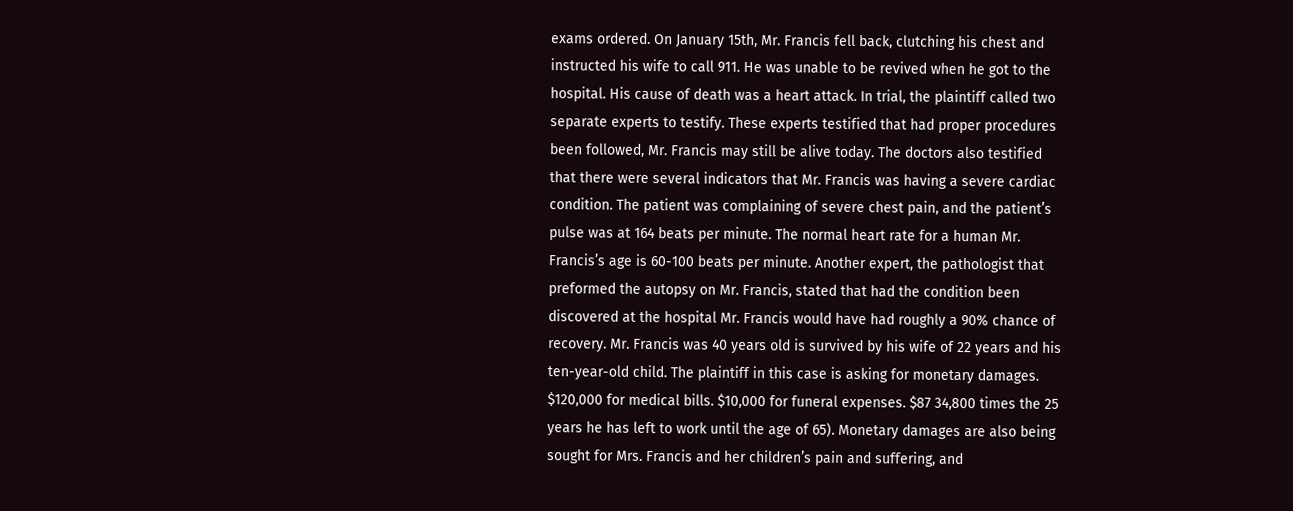exams ordered. On January 15th, Mr. Francis fell back, clutching his chest and instructed his wife to call 911. He was unable to be revived when he got to the hospital. His cause of death was a heart attack. In trial, the plaintiff called two separate experts to testify. These experts testified that had proper procedures been followed, Mr. Francis may still be alive today. The doctors also testified that there were several indicators that Mr. Francis was having a severe cardiac condition. The patient was complaining of severe chest pain, and the patient’s pulse was at 164 beats per minute. The normal heart rate for a human Mr. Francis’s age is 60-100 beats per minute. Another expert, the pathologist that preformed the autopsy on Mr. Francis, stated that had the condition been discovered at the hospital Mr. Francis would have had roughly a 90% chance of recovery. Mr. Francis was 40 years old is survived by his wife of 22 years and his ten-year-old child. The plaintiff in this case is asking for monetary damages. $120,000 for medical bills. $10,000 for funeral expenses. $87 34,800 times the 25 years he has left to work until the age of 65). Monetary damages are also being sought for Mrs. Francis and her children’s pain and suffering, and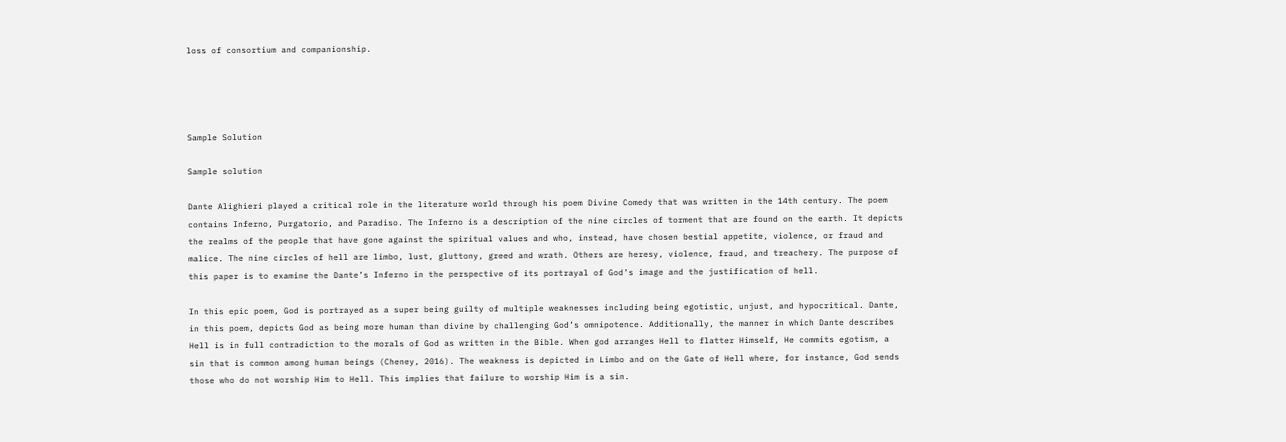loss of consortium and companionship.




Sample Solution

Sample solution

Dante Alighieri played a critical role in the literature world through his poem Divine Comedy that was written in the 14th century. The poem contains Inferno, Purgatorio, and Paradiso. The Inferno is a description of the nine circles of torment that are found on the earth. It depicts the realms of the people that have gone against the spiritual values and who, instead, have chosen bestial appetite, violence, or fraud and malice. The nine circles of hell are limbo, lust, gluttony, greed and wrath. Others are heresy, violence, fraud, and treachery. The purpose of this paper is to examine the Dante’s Inferno in the perspective of its portrayal of God’s image and the justification of hell.

In this epic poem, God is portrayed as a super being guilty of multiple weaknesses including being egotistic, unjust, and hypocritical. Dante, in this poem, depicts God as being more human than divine by challenging God’s omnipotence. Additionally, the manner in which Dante describes Hell is in full contradiction to the morals of God as written in the Bible. When god arranges Hell to flatter Himself, He commits egotism, a sin that is common among human beings (Cheney, 2016). The weakness is depicted in Limbo and on the Gate of Hell where, for instance, God sends those who do not worship Him to Hell. This implies that failure to worship Him is a sin.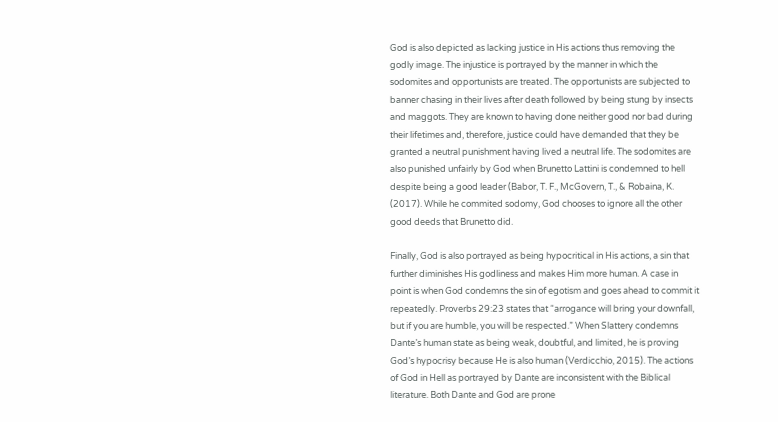God is also depicted as lacking justice in His actions thus removing the godly image. The injustice is portrayed by the manner in which the sodomites and opportunists are treated. The opportunists are subjected to banner chasing in their lives after death followed by being stung by insects and maggots. They are known to having done neither good nor bad during their lifetimes and, therefore, justice could have demanded that they be granted a neutral punishment having lived a neutral life. The sodomites are also punished unfairly by God when Brunetto Lattini is condemned to hell despite being a good leader (Babor, T. F., McGovern, T., & Robaina, K. (2017). While he commited sodomy, God chooses to ignore all the other good deeds that Brunetto did.

Finally, God is also portrayed as being hypocritical in His actions, a sin that further diminishes His godliness and makes Him more human. A case in point is when God condemns the sin of egotism and goes ahead to commit it repeatedly. Proverbs 29:23 states that “arrogance will bring your downfall, but if you are humble, you will be respected.” When Slattery condemns Dante’s human state as being weak, doubtful, and limited, he is proving God’s hypocrisy because He is also human (Verdicchio, 2015). The actions of God in Hell as portrayed by Dante are inconsistent with the Biblical literature. Both Dante and God are prone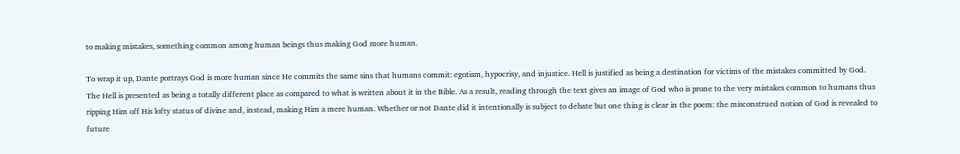to making mistakes, something common among human beings thus making God more human.

To wrap it up, Dante portrays God is more human since He commits the same sins that humans commit: egotism, hypocrisy, and injustice. Hell is justified as being a destination for victims of the mistakes committed by God. The Hell is presented as being a totally different place as compared to what is written about it in the Bible. As a result, reading through the text gives an image of God who is prone to the very mistakes common to humans thus ripping Him off His lofty status of divine and, instead, making Him a mere human. Whether or not Dante did it intentionally is subject to debate but one thing is clear in the poem: the misconstrued notion of God is revealed to future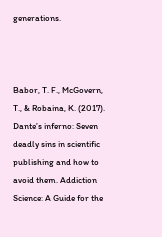generations.



Babor, T. F., McGovern, T., & Robaina, K. (2017). Dante’s inferno: Seven deadly sins in scientific publishing and how to avoid them. Addiction Science: A Guide for the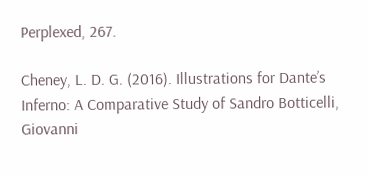Perplexed, 267.

Cheney, L. D. G. (2016). Illustrations for Dante’s Inferno: A Comparative Study of Sandro Botticelli, Giovanni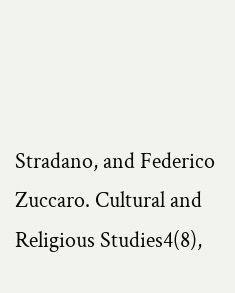Stradano, and Federico Zuccaro. Cultural and Religious Studies4(8),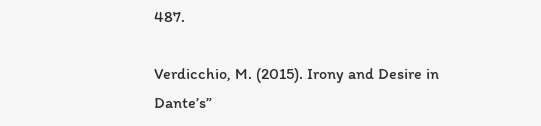487.

Verdicchio, M. (2015). Irony and Desire in Dante’s”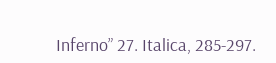Inferno” 27. Italica, 285-297.